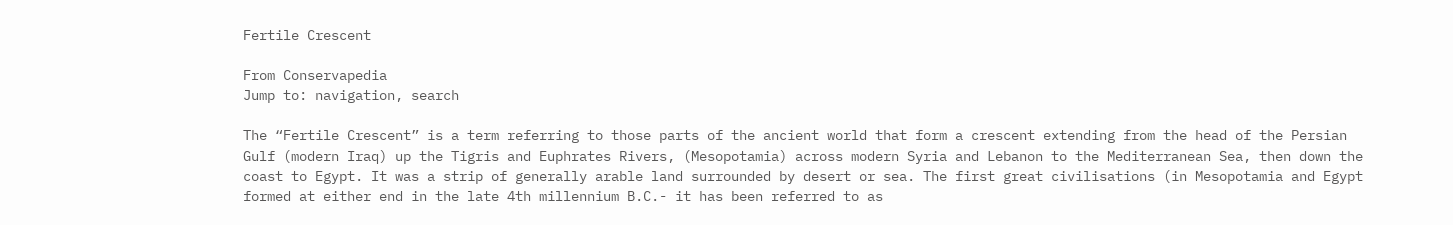Fertile Crescent

From Conservapedia
Jump to: navigation, search

The “Fertile Crescent” is a term referring to those parts of the ancient world that form a crescent extending from the head of the Persian Gulf (modern Iraq) up the Tigris and Euphrates Rivers, (Mesopotamia) across modern Syria and Lebanon to the Mediterranean Sea, then down the coast to Egypt. It was a strip of generally arable land surrounded by desert or sea. The first great civilisations (in Mesopotamia and Egypt formed at either end in the late 4th millennium B.C.- it has been referred to as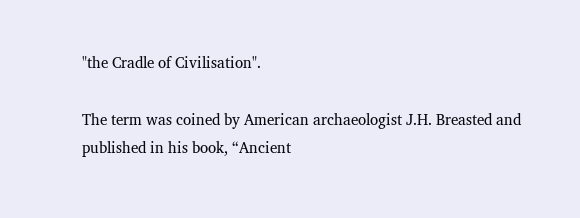"the Cradle of Civilisation".

The term was coined by American archaeologist J.H. Breasted and published in his book, “Ancient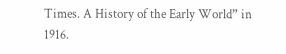Times. A History of the Early World” in 1916.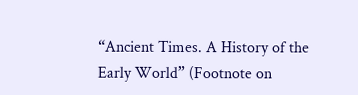“Ancient Times. A History of the Early World” (Footnote on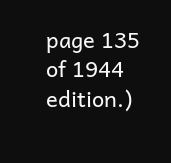page 135 of 1944 edition.)